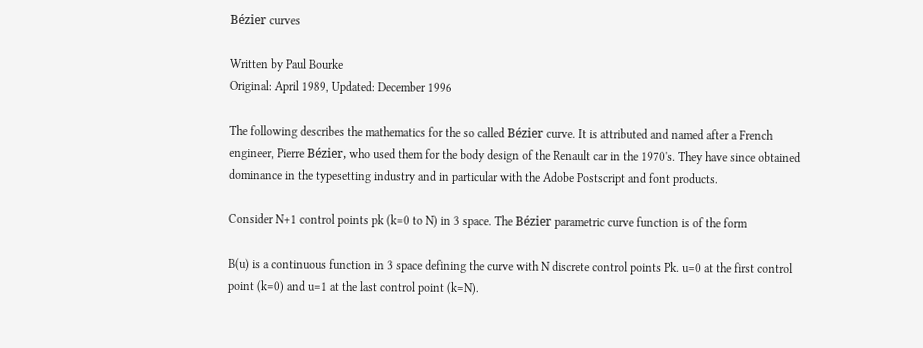Bézier curves

Written by Paul Bourke
Original: April 1989, Updated: December 1996

The following describes the mathematics for the so called Bézier curve. It is attributed and named after a French engineer, Pierre Bézier, who used them for the body design of the Renault car in the 1970's. They have since obtained dominance in the typesetting industry and in particular with the Adobe Postscript and font products.

Consider N+1 control points pk (k=0 to N) in 3 space. The Bézier parametric curve function is of the form

B(u) is a continuous function in 3 space defining the curve with N discrete control points Pk. u=0 at the first control point (k=0) and u=1 at the last control point (k=N).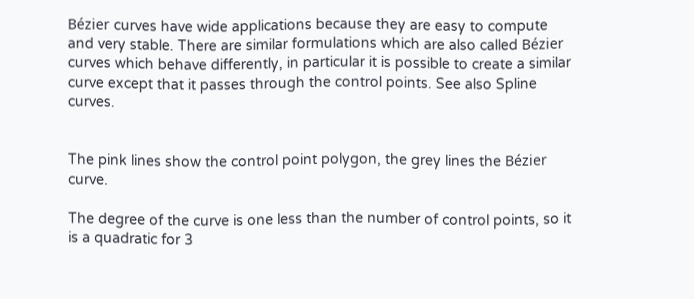Bézier curves have wide applications because they are easy to compute and very stable. There are similar formulations which are also called Bézier curves which behave differently, in particular it is possible to create a similar curve except that it passes through the control points. See also Spline curves.


The pink lines show the control point polygon, the grey lines the Bézier curve.

The degree of the curve is one less than the number of control points, so it is a quadratic for 3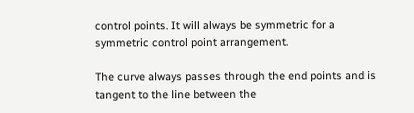control points. It will always be symmetric for a symmetric control point arrangement.

The curve always passes through the end points and is tangent to the line between the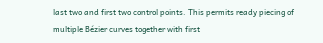last two and first two control points. This permits ready piecing of multiple Bézier curves together with first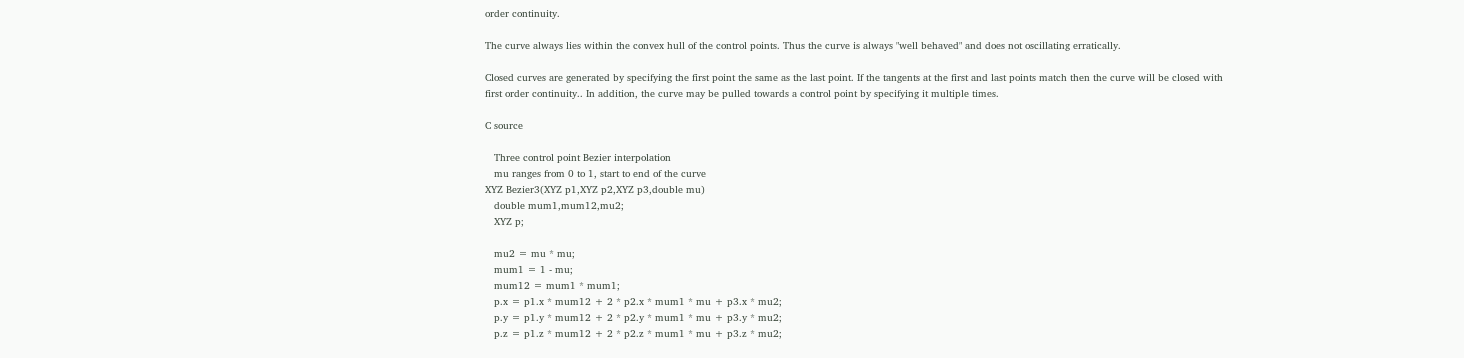order continuity.

The curve always lies within the convex hull of the control points. Thus the curve is always "well behaved" and does not oscillating erratically.

Closed curves are generated by specifying the first point the same as the last point. If the tangents at the first and last points match then the curve will be closed with first order continuity.. In addition, the curve may be pulled towards a control point by specifying it multiple times.

C source

   Three control point Bezier interpolation
   mu ranges from 0 to 1, start to end of the curve
XYZ Bezier3(XYZ p1,XYZ p2,XYZ p3,double mu)
   double mum1,mum12,mu2;
   XYZ p;

   mu2 = mu * mu;
   mum1 = 1 - mu;
   mum12 = mum1 * mum1;
   p.x = p1.x * mum12 + 2 * p2.x * mum1 * mu + p3.x * mu2;
   p.y = p1.y * mum12 + 2 * p2.y * mum1 * mu + p3.y * mu2;
   p.z = p1.z * mum12 + 2 * p2.z * mum1 * mu + p3.z * mu2;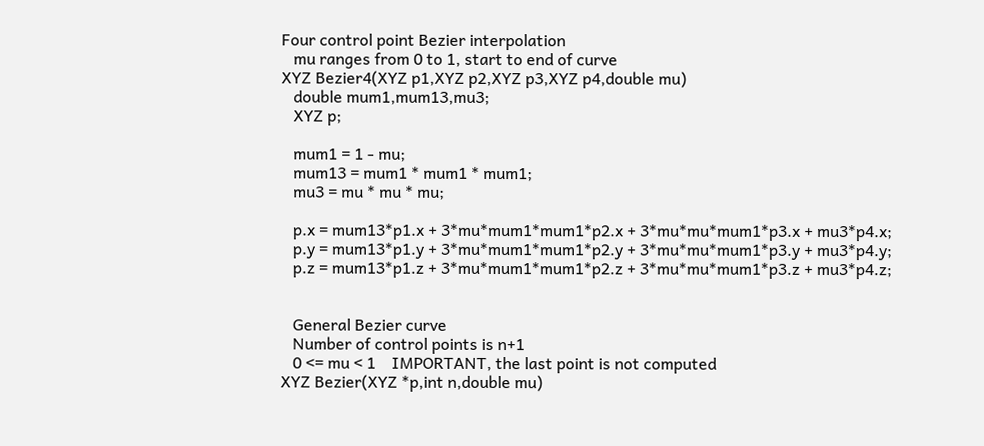Four control point Bezier interpolation
   mu ranges from 0 to 1, start to end of curve
XYZ Bezier4(XYZ p1,XYZ p2,XYZ p3,XYZ p4,double mu)
   double mum1,mum13,mu3;
   XYZ p;

   mum1 = 1 - mu;
   mum13 = mum1 * mum1 * mum1;
   mu3 = mu * mu * mu;

   p.x = mum13*p1.x + 3*mu*mum1*mum1*p2.x + 3*mu*mu*mum1*p3.x + mu3*p4.x;
   p.y = mum13*p1.y + 3*mu*mum1*mum1*p2.y + 3*mu*mu*mum1*p3.y + mu3*p4.y;
   p.z = mum13*p1.z + 3*mu*mum1*mum1*p2.z + 3*mu*mu*mum1*p3.z + mu3*p4.z;


   General Bezier curve
   Number of control points is n+1
   0 <= mu < 1    IMPORTANT, the last point is not computed
XYZ Bezier(XYZ *p,int n,double mu)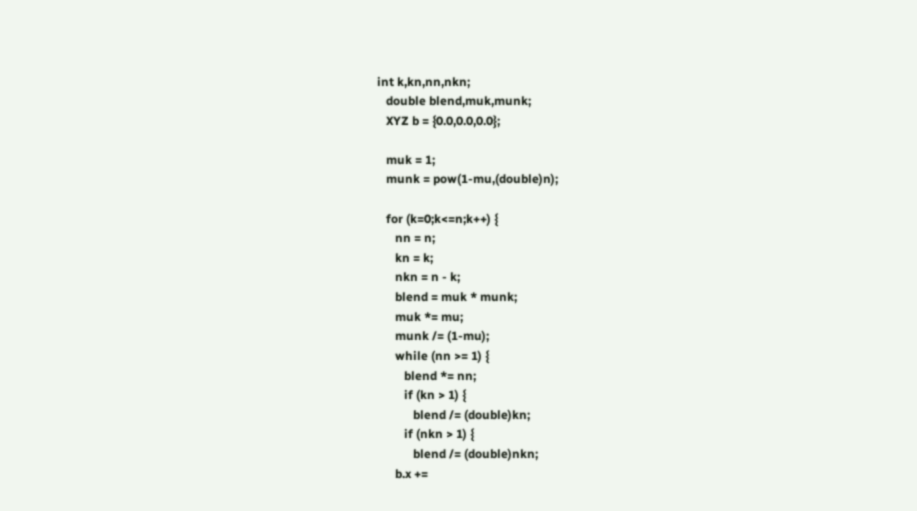int k,kn,nn,nkn;
   double blend,muk,munk;
   XYZ b = {0.0,0.0,0.0};

   muk = 1;
   munk = pow(1-mu,(double)n);

   for (k=0;k<=n;k++) {
      nn = n;
      kn = k;
      nkn = n - k;
      blend = muk * munk;
      muk *= mu;
      munk /= (1-mu);
      while (nn >= 1) {
         blend *= nn;
         if (kn > 1) {
            blend /= (double)kn;
         if (nkn > 1) {
            blend /= (double)nkn;
      b.x +=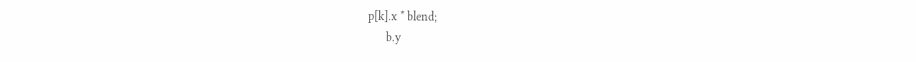p[k].x * blend;
      b.y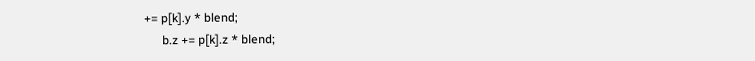+= p[k].y * blend;
      b.z += p[k].z * blend;